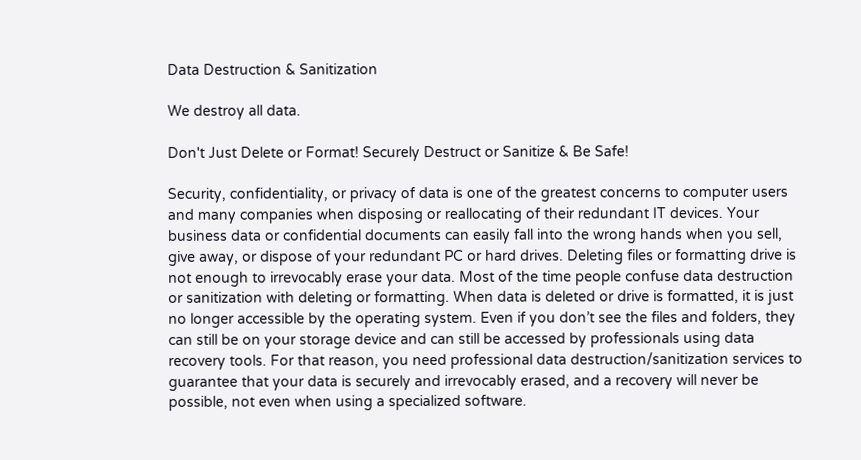Data Destruction & Sanitization

We destroy all data.

Don't Just Delete or Format! Securely Destruct or Sanitize & Be Safe!

Security, confidentiality, or privacy of data is one of the greatest concerns to computer users and many companies when disposing or reallocating of their redundant IT devices. Your business data or confidential documents can easily fall into the wrong hands when you sell, give away, or dispose of your redundant PC or hard drives. Deleting files or formatting drive is not enough to irrevocably erase your data. Most of the time people confuse data destruction or sanitization with deleting or formatting. When data is deleted or drive is formatted, it is just no longer accessible by the operating system. Even if you don’t see the files and folders, they can still be on your storage device and can still be accessed by professionals using data recovery tools. For that reason, you need professional data destruction/sanitization services to guarantee that your data is securely and irrevocably erased, and a recovery will never be possible, not even when using a specialized software.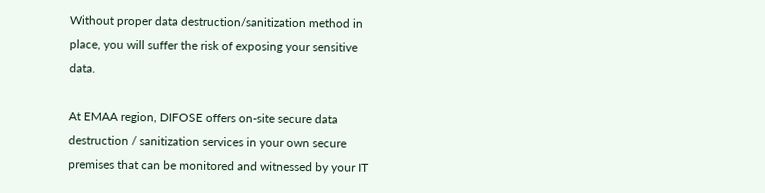Without proper data destruction/sanitization method in place, you will suffer the risk of exposing your sensitive data.

At EMAA region, DIFOSE offers on-site secure data destruction / sanitization services in your own secure premises that can be monitored and witnessed by your IT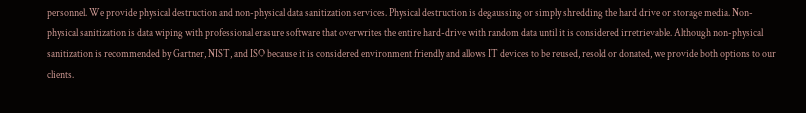personnel. We provide physical destruction and non-physical data sanitization services. Physical destruction is degaussing or simply shredding the hard drive or storage media. Non-physical sanitization is data wiping with professional erasure software that overwrites the entire hard-drive with random data until it is considered irretrievable. Although non-physical sanitization is recommended by Gartner, NIST, and ISO because it is considered environment friendly and allows IT devices to be reused, resold or donated, we provide both options to our clients.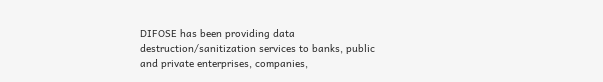DIFOSE has been providing data destruction/sanitization services to banks, public and private enterprises, companies,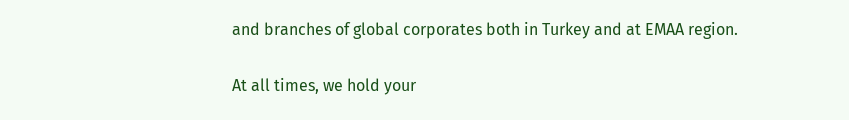and branches of global corporates both in Turkey and at EMAA region.

At all times, we hold your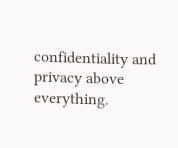confidentiality and privacy above everything.